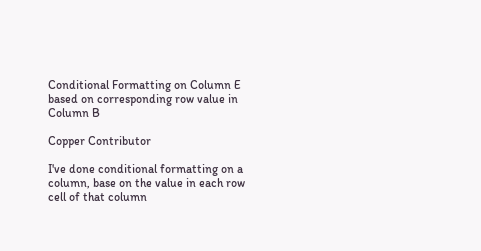Conditional Formatting on Column E based on corresponding row value in Column B

Copper Contributor

I've done conditional formatting on a column, base on the value in each row cell of that column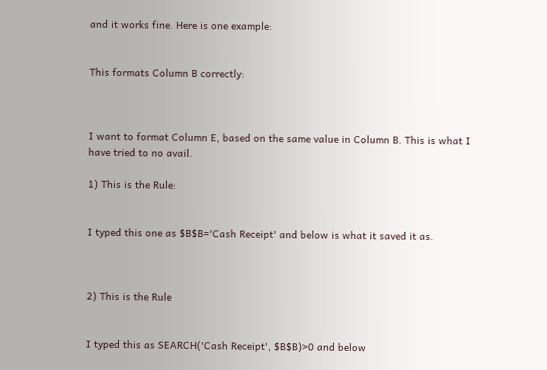and it works fine. Here is one example:


This formats Column B correctly:



I want to format Column E, based on the same value in Column B. This is what I have tried to no avail.

1) This is the Rule:


I typed this one as $B$B='Cash Receipt' and below is what it saved it as.



2) This is the Rule


I typed this as SEARCH('Cash Receipt', $B$B)>0 and below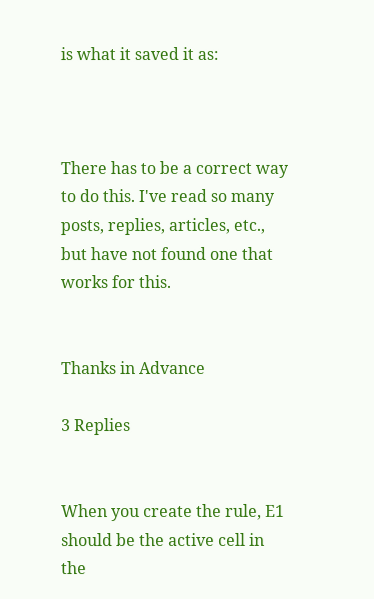is what it saved it as:



There has to be a correct way to do this. I've read so many posts, replies, articles, etc., but have not found one that works for this.


Thanks in Advance

3 Replies


When you create the rule, E1 should be the active cell in the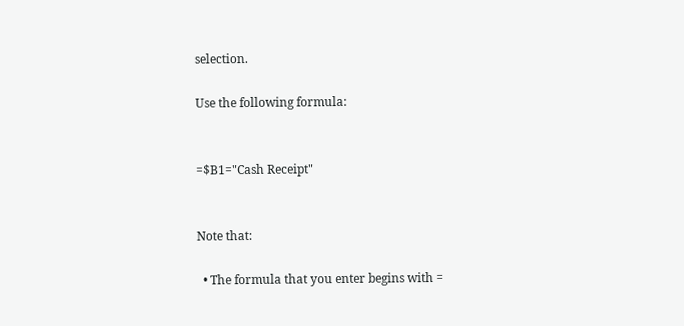selection.

Use the following formula:


=$B1="Cash Receipt"


Note that:

  • The formula that you enter begins with =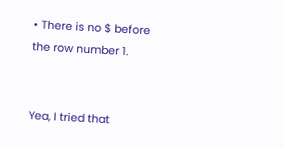• There is no $ before the row number 1.


Yea, I tried that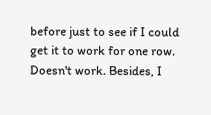before just to see if I could get it to work for one row. Doesn't work. Besides, I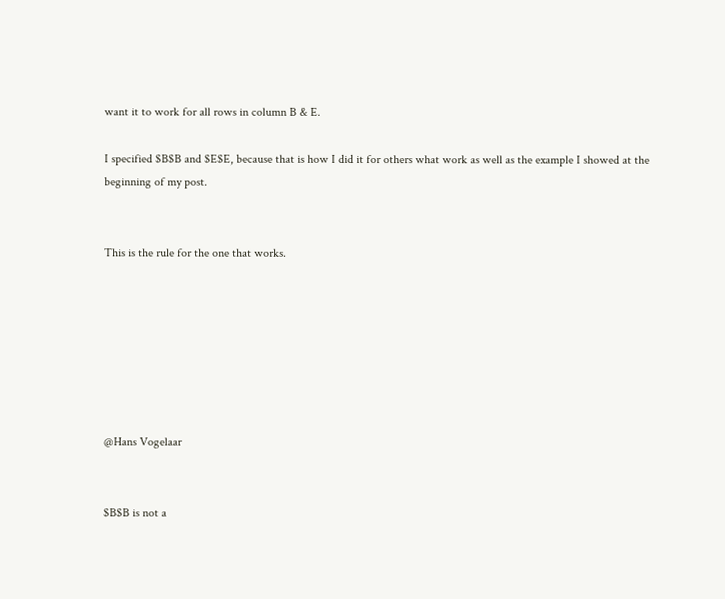want it to work for all rows in column B & E.

I specified $B$B and $E$E, because that is how I did it for others what work as well as the example I showed at the beginning of my post.


This is the rule for the one that works.







@Hans Vogelaar


$B$B is not a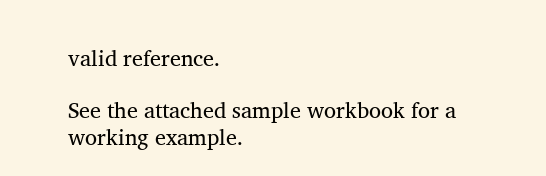valid reference.

See the attached sample workbook for a working example.